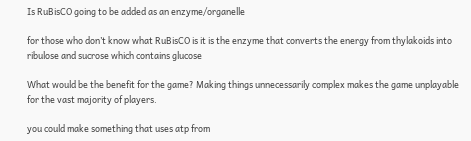Is RuBisCO going to be added as an enzyme/organelle

for those who don’t know what RuBisCO is it is the enzyme that converts the energy from thylakoids into ribulose and sucrose which contains glucose

What would be the benefit for the game? Making things unnecessarily complex makes the game unplayable for the vast majority of players.

you could make something that uses atp from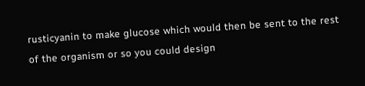rusticyanin to make glucose which would then be sent to the rest of the organism or so you could design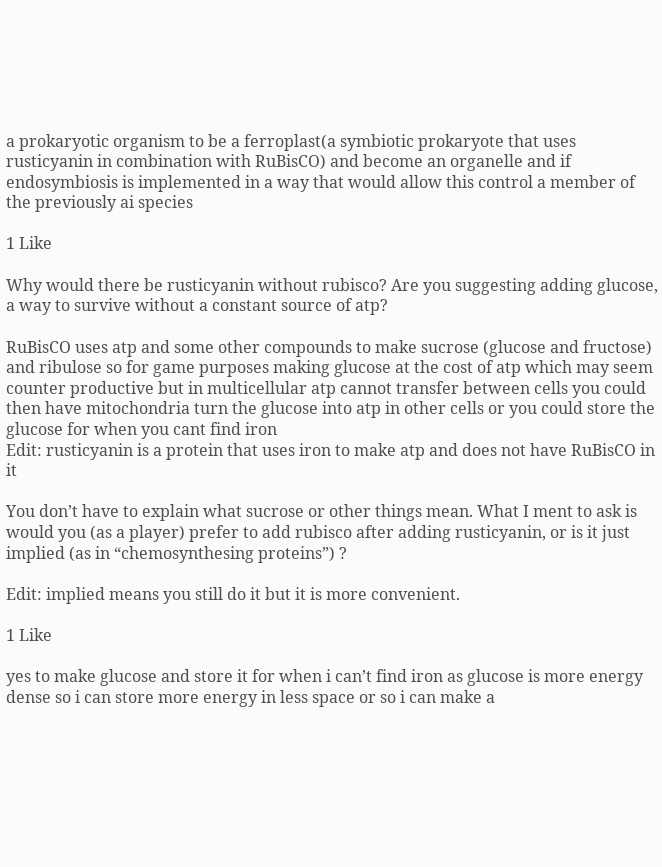a prokaryotic organism to be a ferroplast(a symbiotic prokaryote that uses rusticyanin in combination with RuBisCO) and become an organelle and if endosymbiosis is implemented in a way that would allow this control a member of the previously ai species

1 Like

Why would there be rusticyanin without rubisco? Are you suggesting adding glucose, a way to survive without a constant source of atp?

RuBisCO uses atp and some other compounds to make sucrose (glucose and fructose) and ribulose so for game purposes making glucose at the cost of atp which may seem counter productive but in multicellular atp cannot transfer between cells you could then have mitochondria turn the glucose into atp in other cells or you could store the glucose for when you cant find iron
Edit: rusticyanin is a protein that uses iron to make atp and does not have RuBisCO in it

You don’t have to explain what sucrose or other things mean. What I ment to ask is would you (as a player) prefer to add rubisco after adding rusticyanin, or is it just implied (as in “chemosynthesing proteins”) ?

Edit: implied means you still do it but it is more convenient.

1 Like

yes to make glucose and store it for when i can’t find iron as glucose is more energy dense so i can store more energy in less space or so i can make a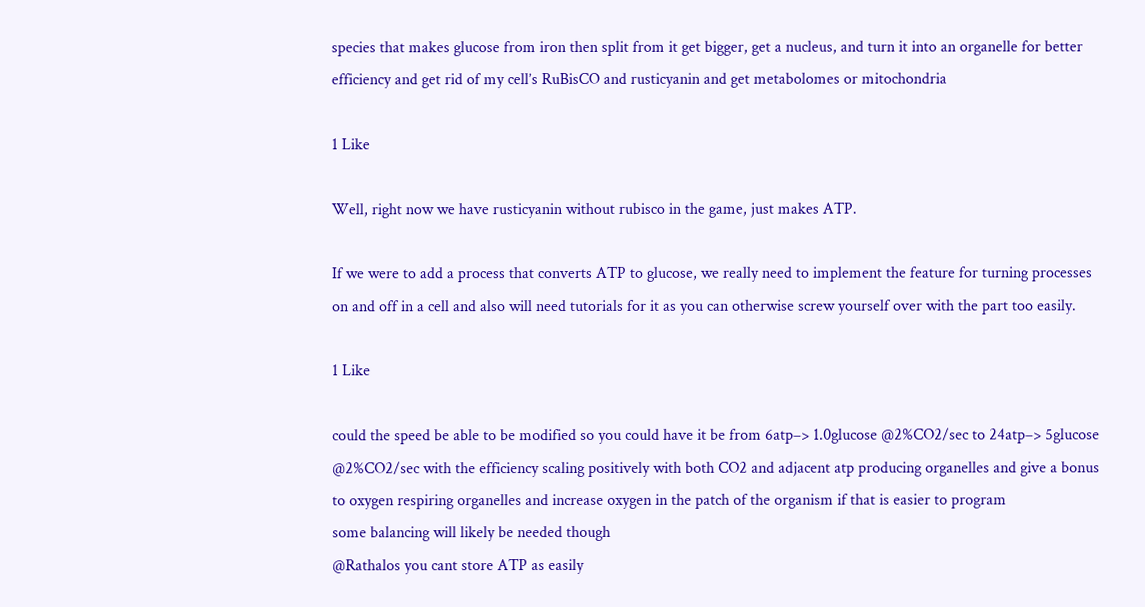species that makes glucose from iron then split from it get bigger, get a nucleus, and turn it into an organelle for better efficiency and get rid of my cell’s RuBisCO and rusticyanin and get metabolomes or mitochondria

1 Like

Well, right now we have rusticyanin without rubisco in the game, just makes ATP.

If we were to add a process that converts ATP to glucose, we really need to implement the feature for turning processes on and off in a cell and also will need tutorials for it as you can otherwise screw yourself over with the part too easily.

1 Like

could the speed be able to be modified so you could have it be from 6atp–> 1.0glucose @2%CO2/sec to 24atp–> 5glucose @2%CO2/sec with the efficiency scaling positively with both CO2 and adjacent atp producing organelles and give a bonus to oxygen respiring organelles and increase oxygen in the patch of the organism if that is easier to program
some balancing will likely be needed though
@Rathalos you cant store ATP as easily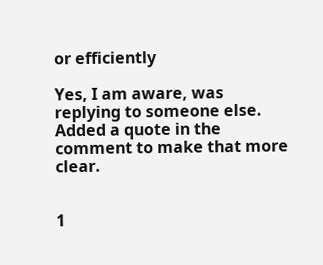or efficiently

Yes, I am aware, was replying to someone else. Added a quote in the comment to make that more clear.


1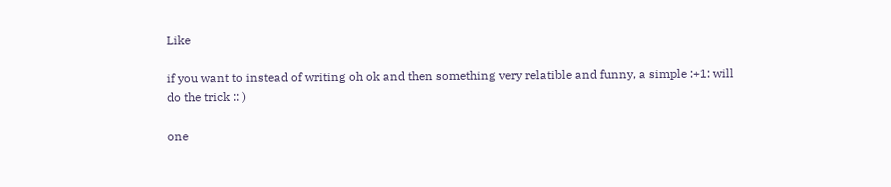Like

if you want to instead of writing oh ok and then something very relatible and funny, a simple :+1: will do the trick :: )

one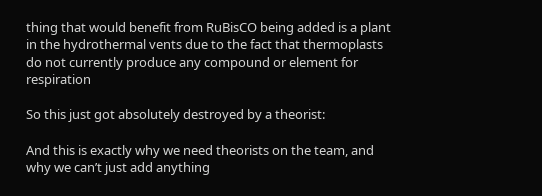thing that would benefit from RuBisCO being added is a plant in the hydrothermal vents due to the fact that thermoplasts do not currently produce any compound or element for respiration

So this just got absolutely destroyed by a theorist:

And this is exactly why we need theorists on the team, and why we can’t just add anything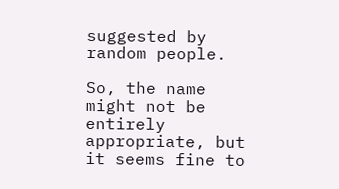suggested by random people.

So, the name might not be entirely appropriate, but it seems fine to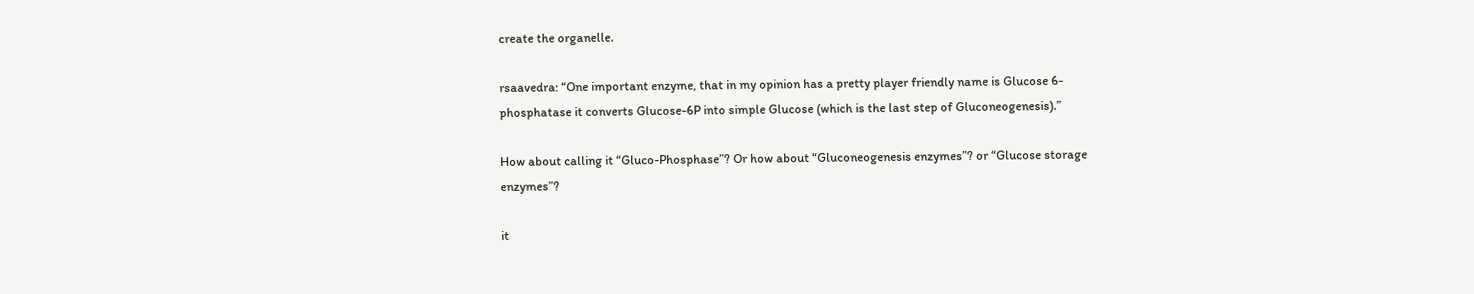create the organelle.

rsaavedra: “One important enzyme, that in my opinion has a pretty player friendly name is Glucose 6-phosphatase it converts Glucose-6P into simple Glucose (which is the last step of Gluconeogenesis).”

How about calling it “Gluco-Phosphase”? Or how about “Gluconeogenesis enzymes”? or “Glucose storage enzymes”?

it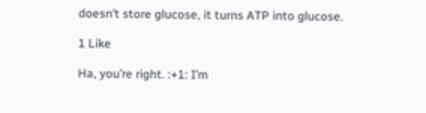doesn’t store glucose, it turns ATP into glucose.

1 Like

Ha, you’re right. :+1: I’m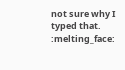not sure why I typed that. :melting_face: